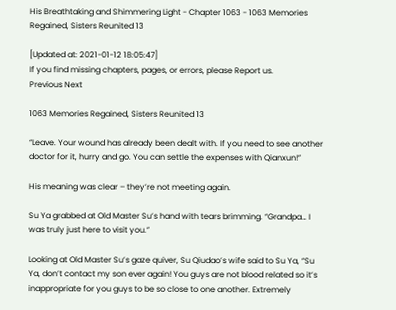His Breathtaking and Shimmering Light - Chapter 1063 - 1063 Memories Regained, Sisters Reunited 13

[Updated at: 2021-01-12 18:05:47]
If you find missing chapters, pages, or errors, please Report us.
Previous Next

1063 Memories Regained, Sisters Reunited 13

“Leave. Your wound has already been dealt with. If you need to see another doctor for it, hurry and go. You can settle the expenses with Qianxun!”

His meaning was clear – they’re not meeting again.

Su Ya grabbed at Old Master Su’s hand with tears brimming. “Grandpa… I was truly just here to visit you.”

Looking at Old Master Su’s gaze quiver, Su Qiudao’s wife said to Su Ya, “Su Ya, don’t contact my son ever again! You guys are not blood related so it’s inappropriate for you guys to be so close to one another. Extremely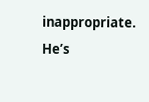inappropriate. He’s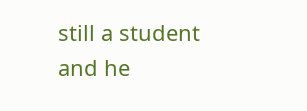still a student and he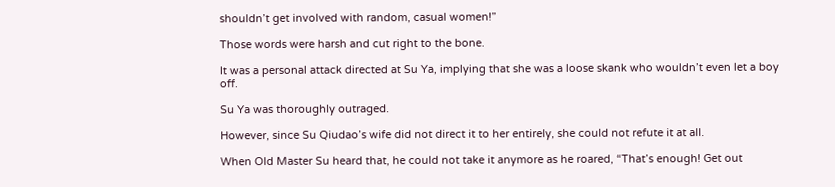shouldn’t get involved with random, casual women!”

Those words were harsh and cut right to the bone.

It was a personal attack directed at Su Ya, implying that she was a loose skank who wouldn’t even let a boy off.

Su Ya was thoroughly outraged.

However, since Su Qiudao’s wife did not direct it to her entirely, she could not refute it at all.

When Old Master Su heard that, he could not take it anymore as he roared, “That’s enough! Get out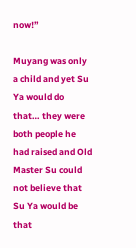now!”

Muyang was only a child and yet Su Ya would do that… they were both people he had raised and Old Master Su could not believe that Su Ya would be that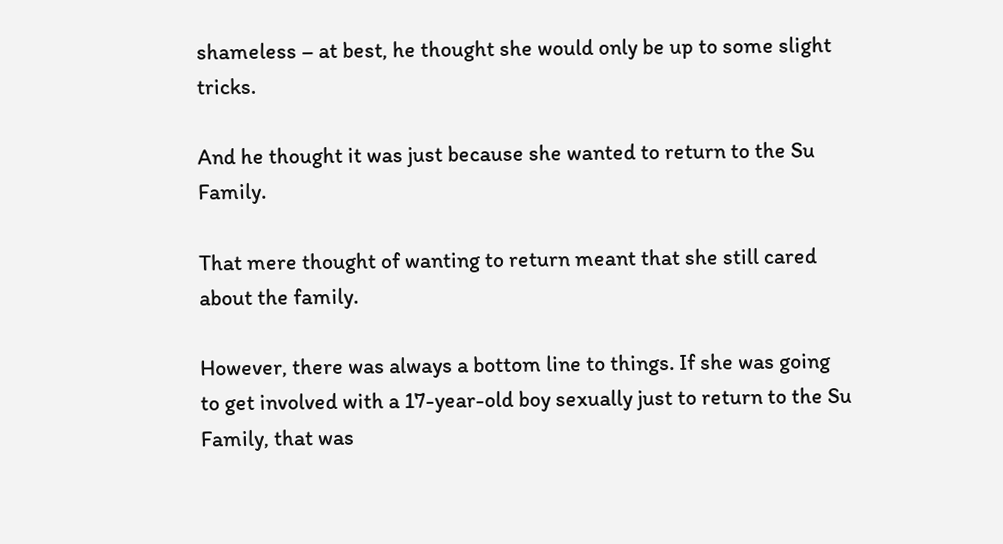shameless – at best, he thought she would only be up to some slight tricks.

And he thought it was just because she wanted to return to the Su Family.

That mere thought of wanting to return meant that she still cared about the family.

However, there was always a bottom line to things. If she was going to get involved with a 17-year-old boy sexually just to return to the Su Family, that was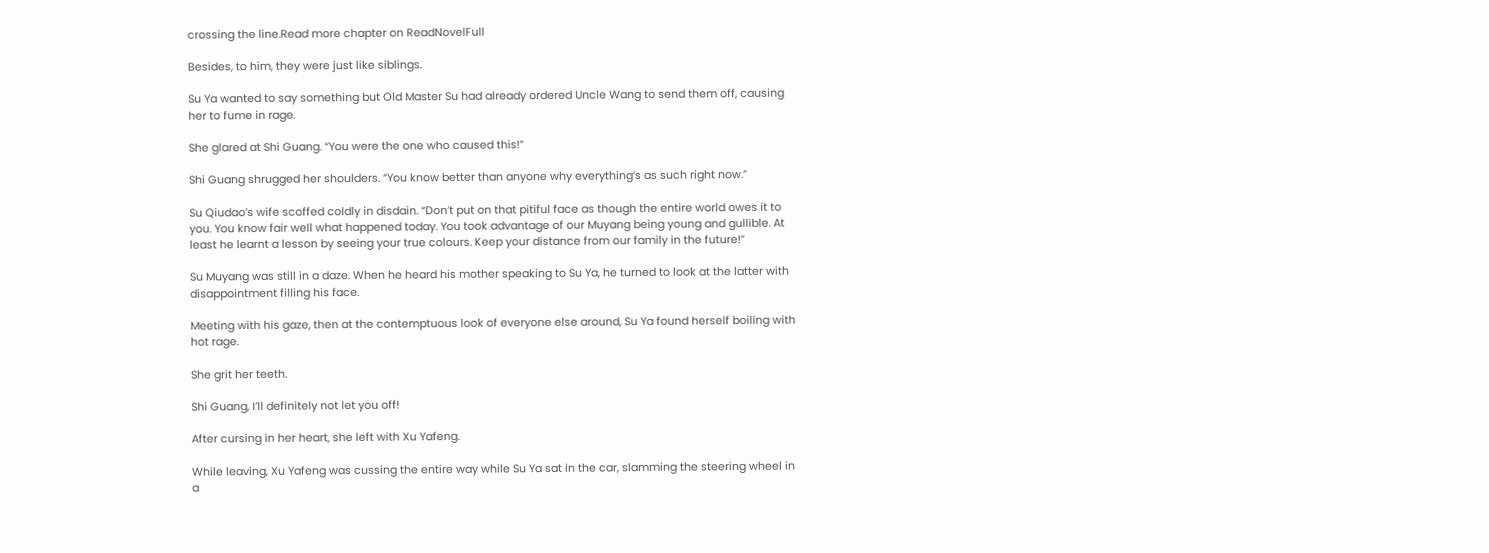crossing the line.Read more chapter on ReadNovelFull

Besides, to him, they were just like siblings.

Su Ya wanted to say something but Old Master Su had already ordered Uncle Wang to send them off, causing her to fume in rage.

She glared at Shi Guang. “You were the one who caused this!”

Shi Guang shrugged her shoulders. “You know better than anyone why everything’s as such right now.”

Su Qiudao’s wife scoffed coldly in disdain. “Don’t put on that pitiful face as though the entire world owes it to you. You know fair well what happened today. You took advantage of our Muyang being young and gullible. At least he learnt a lesson by seeing your true colours. Keep your distance from our family in the future!”

Su Muyang was still in a daze. When he heard his mother speaking to Su Ya, he turned to look at the latter with disappointment filling his face.

Meeting with his gaze, then at the contemptuous look of everyone else around, Su Ya found herself boiling with hot rage.

She grit her teeth.

Shi Guang, I’ll definitely not let you off!

After cursing in her heart, she left with Xu Yafeng.

While leaving, Xu Yafeng was cussing the entire way while Su Ya sat in the car, slamming the steering wheel in a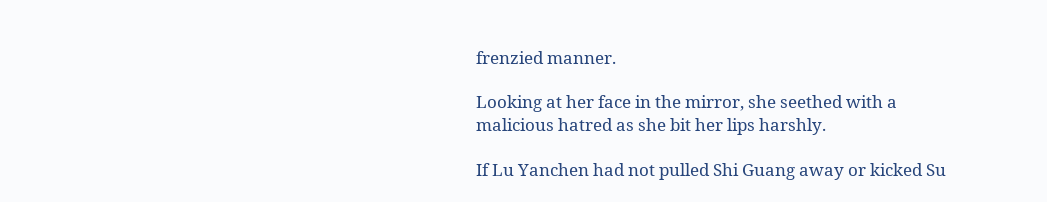frenzied manner.

Looking at her face in the mirror, she seethed with a malicious hatred as she bit her lips harshly.

If Lu Yanchen had not pulled Shi Guang away or kicked Su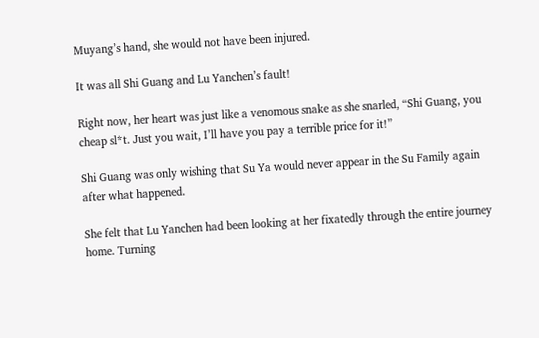Muyang’s hand, she would not have been injured.

It was all Shi Guang and Lu Yanchen’s fault!

Right now, her heart was just like a venomous snake as she snarled, “Shi Guang, you cheap sl*t. Just you wait, I’ll have you pay a terrible price for it!”

Shi Guang was only wishing that Su Ya would never appear in the Su Family again after what happened.

She felt that Lu Yanchen had been looking at her fixatedly through the entire journey home. Turning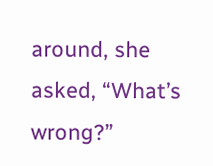around, she asked, “What’s wrong?”